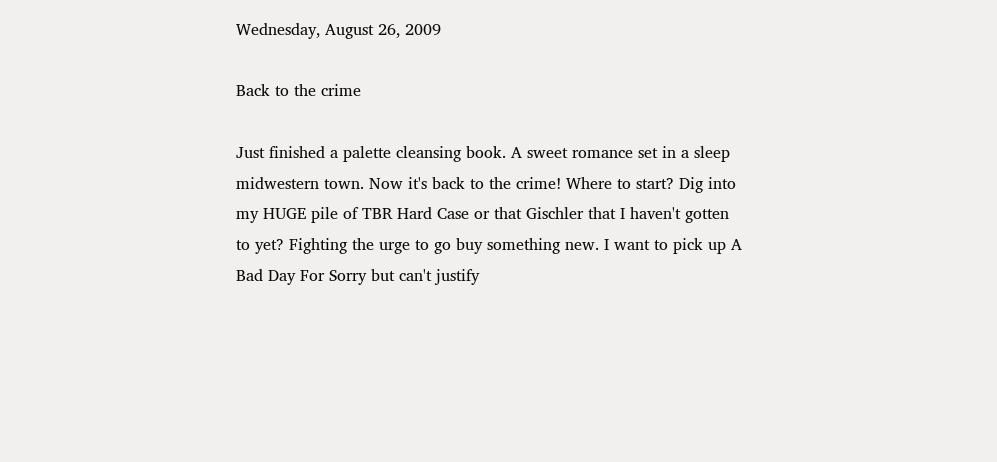Wednesday, August 26, 2009

Back to the crime

Just finished a palette cleansing book. A sweet romance set in a sleep midwestern town. Now it's back to the crime! Where to start? Dig into my HUGE pile of TBR Hard Case or that Gischler that I haven't gotten to yet? Fighting the urge to go buy something new. I want to pick up A Bad Day For Sorry but can't justify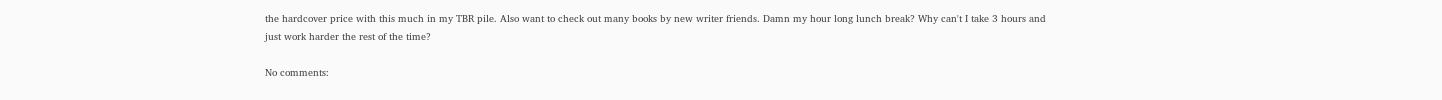the hardcover price with this much in my TBR pile. Also want to check out many books by new writer friends. Damn my hour long lunch break? Why can't I take 3 hours and just work harder the rest of the time?

No comments: